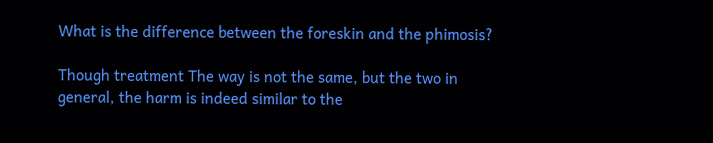What is the difference between the foreskin and the phimosis?

Though treatment The way is not the same, but the two in general, the harm is indeed similar to the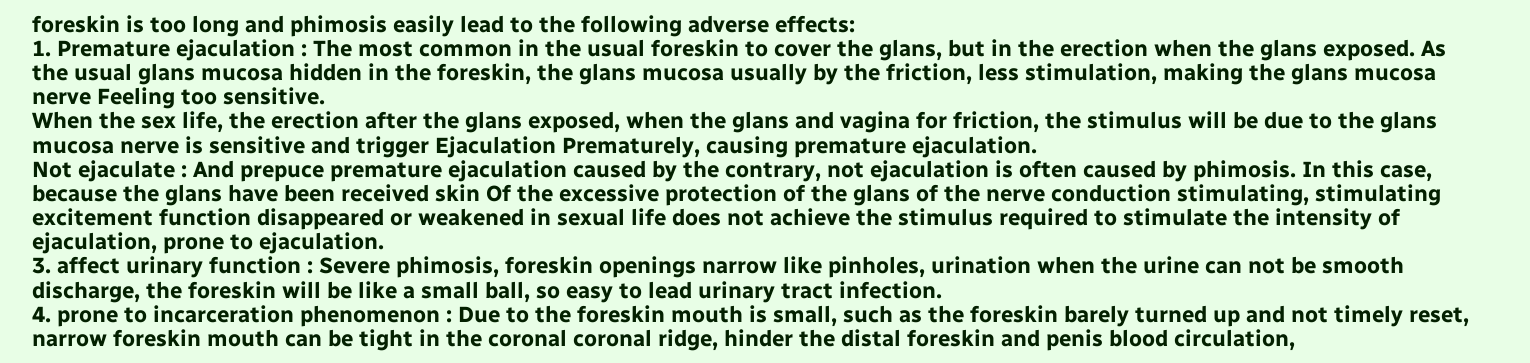foreskin is too long and phimosis easily lead to the following adverse effects:
1. Premature ejaculation : The most common in the usual foreskin to cover the glans, but in the erection when the glans exposed. As the usual glans mucosa hidden in the foreskin, the glans mucosa usually by the friction, less stimulation, making the glans mucosa nerve Feeling too sensitive.
When the sex life, the erection after the glans exposed, when the glans and vagina for friction, the stimulus will be due to the glans mucosa nerve is sensitive and trigger Ejaculation Prematurely, causing premature ejaculation.
Not ejaculate : And prepuce premature ejaculation caused by the contrary, not ejaculation is often caused by phimosis. In this case, because the glans have been received skin Of the excessive protection of the glans of the nerve conduction stimulating, stimulating excitement function disappeared or weakened in sexual life does not achieve the stimulus required to stimulate the intensity of ejaculation, prone to ejaculation.
3. affect urinary function : Severe phimosis, foreskin openings narrow like pinholes, urination when the urine can not be smooth discharge, the foreskin will be like a small ball, so easy to lead urinary tract infection.
4. prone to incarceration phenomenon : Due to the foreskin mouth is small, such as the foreskin barely turned up and not timely reset, narrow foreskin mouth can be tight in the coronal coronal ridge, hinder the distal foreskin and penis blood circulation,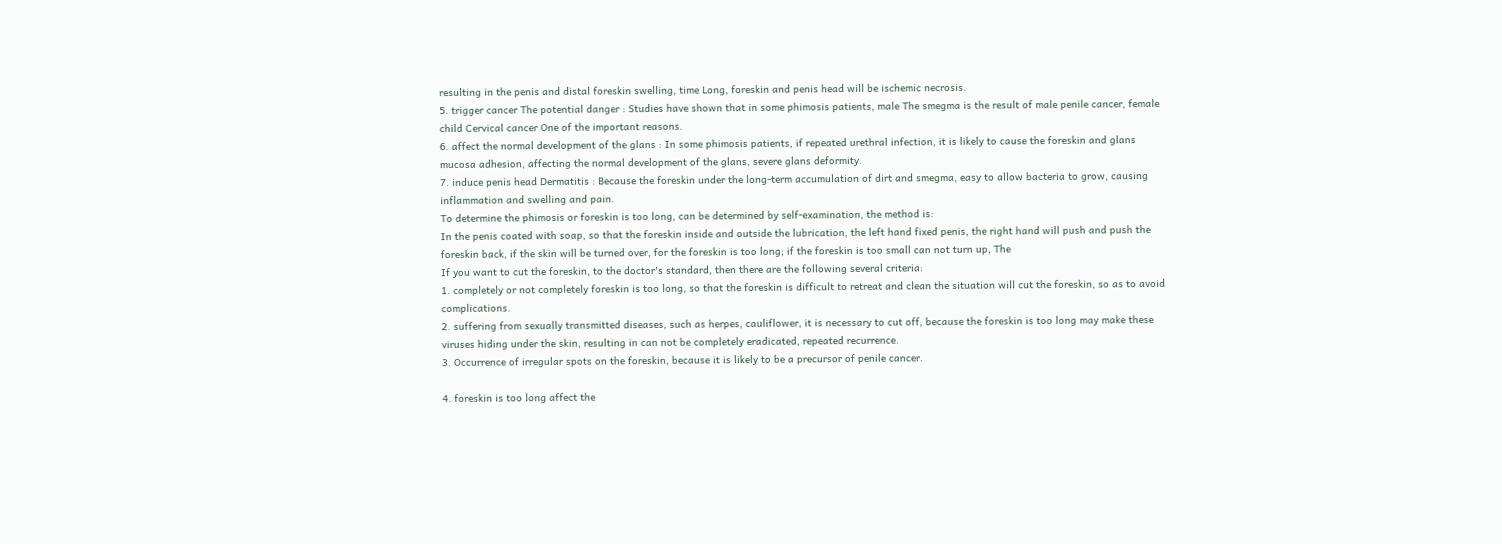resulting in the penis and distal foreskin swelling, time Long, foreskin and penis head will be ischemic necrosis.
5. trigger cancer The potential danger : Studies have shown that in some phimosis patients, male The smegma is the result of male penile cancer, female child Cervical cancer One of the important reasons.
6. affect the normal development of the glans : In some phimosis patients, if repeated urethral infection, it is likely to cause the foreskin and glans mucosa adhesion, affecting the normal development of the glans, severe glans deformity.
7. induce penis head Dermatitis : Because the foreskin under the long-term accumulation of dirt and smegma, easy to allow bacteria to grow, causing inflammation and swelling and pain.
To determine the phimosis or foreskin is too long, can be determined by self-examination, the method is:
In the penis coated with soap, so that the foreskin inside and outside the lubrication, the left hand fixed penis, the right hand will push and push the foreskin back, if the skin will be turned over, for the foreskin is too long; if the foreskin is too small can not turn up, The
If you want to cut the foreskin, to the doctor's standard, then there are the following several criteria:
1. completely or not completely foreskin is too long, so that the foreskin is difficult to retreat and clean the situation will cut the foreskin, so as to avoid complications.
2. suffering from sexually transmitted diseases, such as herpes, cauliflower, it is necessary to cut off, because the foreskin is too long may make these viruses hiding under the skin, resulting in can not be completely eradicated, repeated recurrence.
3. Occurrence of irregular spots on the foreskin, because it is likely to be a precursor of penile cancer.

4. foreskin is too long affect the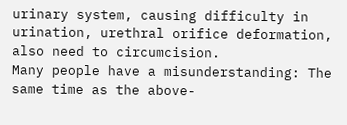urinary system, causing difficulty in urination, urethral orifice deformation, also need to circumcision.
Many people have a misunderstanding: The same time as the above-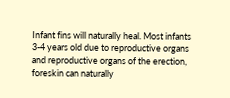Infant fins will naturally heal. Most infants 3-4 years old due to reproductive organs and reproductive organs of the erection, foreskin can naturally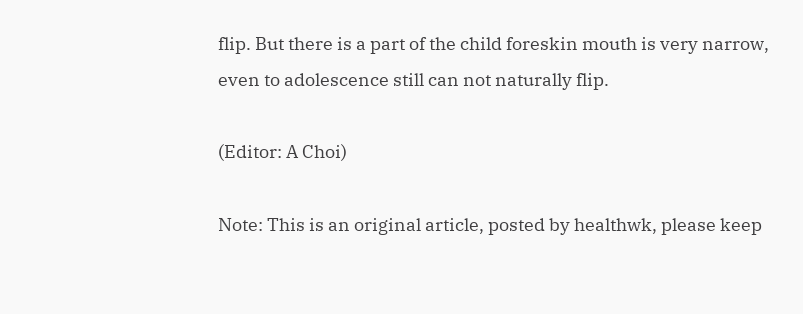flip. But there is a part of the child foreskin mouth is very narrow, even to adolescence still can not naturally flip.

(Editor: A Choi)

Note: This is an original article, posted by healthwk, please keep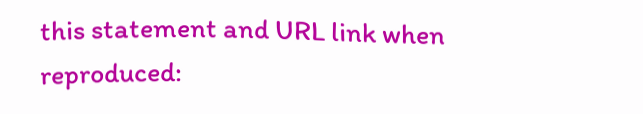this statement and URL link when reproduced: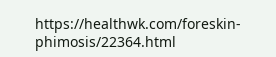https://healthwk.com/foreskin-phimosis/22364.html